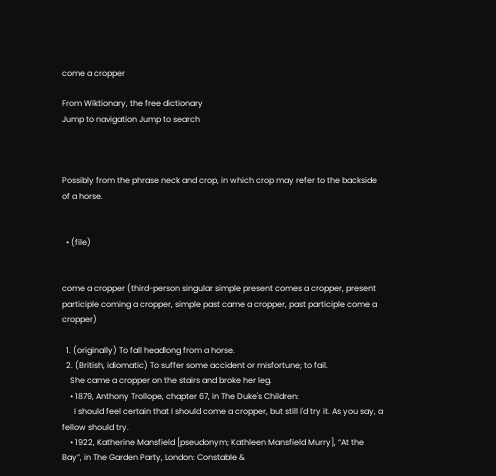come a cropper

From Wiktionary, the free dictionary
Jump to navigation Jump to search



Possibly from the phrase neck and crop, in which crop may refer to the backside of a horse.


  • (file)


come a cropper (third-person singular simple present comes a cropper, present participle coming a cropper, simple past came a cropper, past participle come a cropper)

  1. (originally) To fall headlong from a horse.
  2. (British, idiomatic) To suffer some accident or misfortune; to fail.
    She came a cropper on the stairs and broke her leg.
    • 1879, Anthony Trollope, chapter 67, in The Duke's Children:
      I should feel certain that I should come a cropper, but still I'd try it. As you say, a fellow should try.
    • 1922, Katherine Mansfield [pseudonym; Kathleen Mansfield Murry], “At the Bay”, in The Garden Party, London: Constable &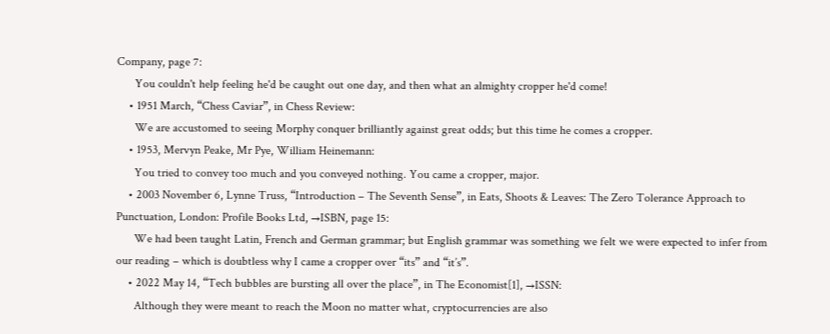Company, page 7:
      You couldn't help feeling he'd be caught out one day, and then what an almighty cropper he'd come!
    • 1951 March, “Chess Caviar”, in Chess Review:
      We are accustomed to seeing Morphy conquer brilliantly against great odds; but this time he comes a cropper.
    • 1953, Mervyn Peake, Mr Pye, William Heinemann:
      You tried to convey too much and you conveyed nothing. You came a cropper, major.
    • 2003 November 6, Lynne Truss, “Introduction – The Seventh Sense”, in Eats, Shoots & Leaves: The Zero Tolerance Approach to Punctuation, London: Profile Books Ltd, →ISBN, page 15:
      We had been taught Latin, French and German grammar; but English grammar was something we felt we were expected to infer from our reading – which is doubtless why I came a cropper over “its” and “it’s”.
    • 2022 May 14, “Tech bubbles are bursting all over the place”, in The Economist[1], →ISSN:
      Although they were meant to reach the Moon no matter what, cryptocurrencies are also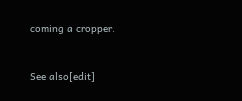coming a cropper.


See also[edit]